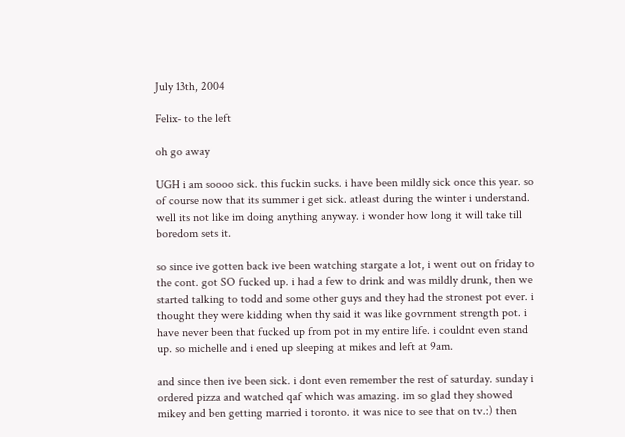July 13th, 2004

Felix- to the left

oh go away

UGH i am soooo sick. this fuckin sucks. i have been mildly sick once this year. so of course now that its summer i get sick. atleast during the winter i understand. well its not like im doing anything anyway. i wonder how long it will take till boredom sets it.

so since ive gotten back ive been watching stargate a lot, i went out on friday to the cont. got SO fucked up. i had a few to drink and was mildly drunk, then we started talking to todd and some other guys and they had the stronest pot ever. i thought they were kidding when thy said it was like govrnment strength pot. i have never been that fucked up from pot in my entire life. i couldnt even stand up. so michelle and i ened up sleeping at mikes and left at 9am.

and since then ive been sick. i dont even remember the rest of saturday. sunday i ordered pizza and watched qaf which was amazing. im so glad they showed mikey and ben getting married i toronto. it was nice to see that on tv.:) then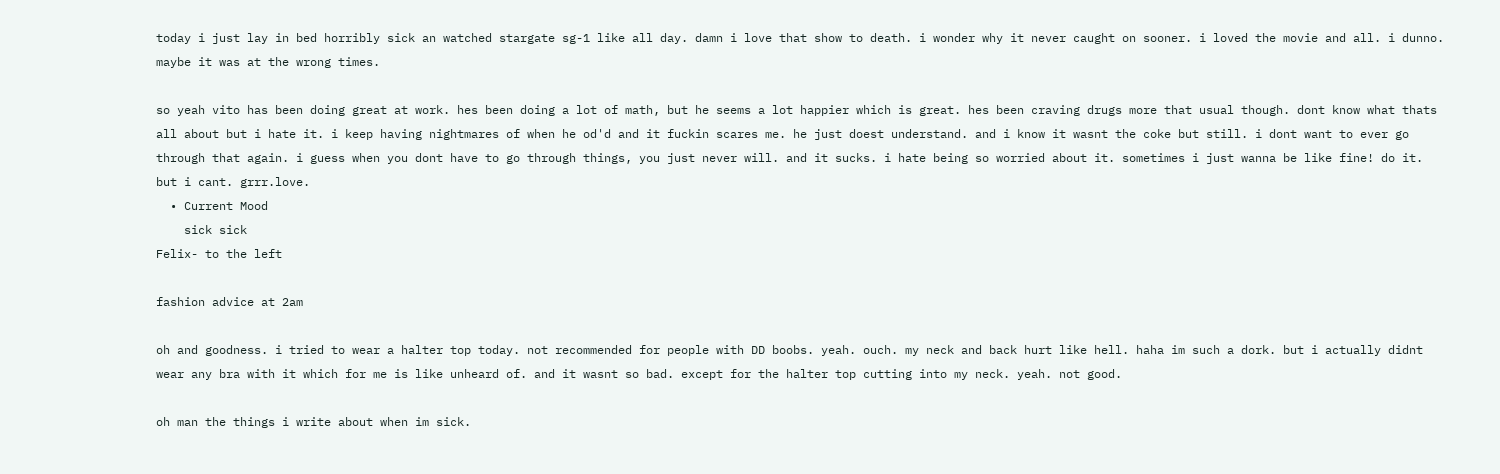today i just lay in bed horribly sick an watched stargate sg-1 like all day. damn i love that show to death. i wonder why it never caught on sooner. i loved the movie and all. i dunno. maybe it was at the wrong times.

so yeah vito has been doing great at work. hes been doing a lot of math, but he seems a lot happier which is great. hes been craving drugs more that usual though. dont know what thats all about but i hate it. i keep having nightmares of when he od'd and it fuckin scares me. he just doest understand. and i know it wasnt the coke but still. i dont want to ever go through that again. i guess when you dont have to go through things, you just never will. and it sucks. i hate being so worried about it. sometimes i just wanna be like fine! do it. but i cant. grrr.love.
  • Current Mood
    sick sick
Felix- to the left

fashion advice at 2am

oh and goodness. i tried to wear a halter top today. not recommended for people with DD boobs. yeah. ouch. my neck and back hurt like hell. haha im such a dork. but i actually didnt wear any bra with it which for me is like unheard of. and it wasnt so bad. except for the halter top cutting into my neck. yeah. not good.

oh man the things i write about when im sick.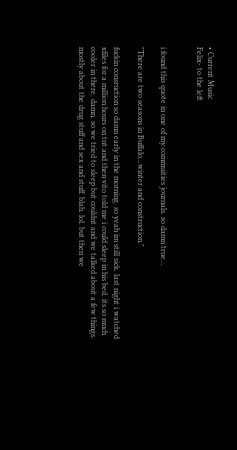• Current Music
Felix- to the left


i found this quote in one of my commuities journals. so damn true...

"There are two seasons in Buffalo...winter and construction."

fuckin consruction so damn early in the morning. so yeah im still sick. last night i watched xfiles for a million hours on tnt and then vito told me i could sleep in his bed. its so much cooler in there. damn. so we tried to sleep but couldnt and we talked about a few things. mostly about the drug stuff and sex and stuff. blah. lol. but then we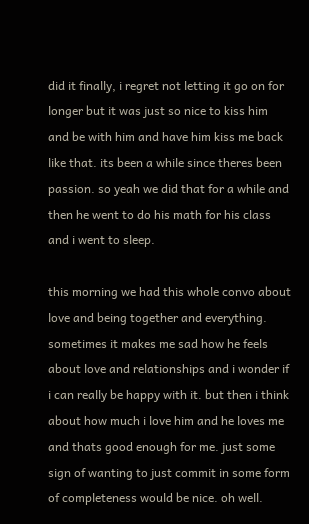did it finally, i regret not letting it go on for longer but it was just so nice to kiss him and be with him and have him kiss me back like that. its been a while since theres been passion. so yeah we did that for a while and then he went to do his math for his class and i went to sleep.

this morning we had this whole convo about love and being together and everything. sometimes it makes me sad how he feels about love and relationships and i wonder if i can really be happy with it. but then i think about how much i love him and he loves me and thats good enough for me. just some sign of wanting to just commit in some form of completeness would be nice. oh well.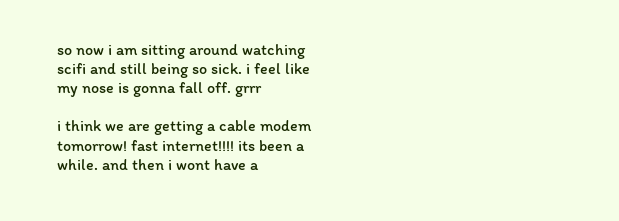so now i am sitting around watching scifi and still being so sick. i feel like my nose is gonna fall off. grrr

i think we are getting a cable modem tomorrow! fast internet!!!! its been a while. and then i wont have a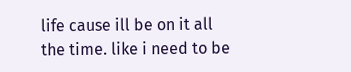life cause ill be on it all the time. like i need to be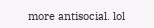more antisocial. lol